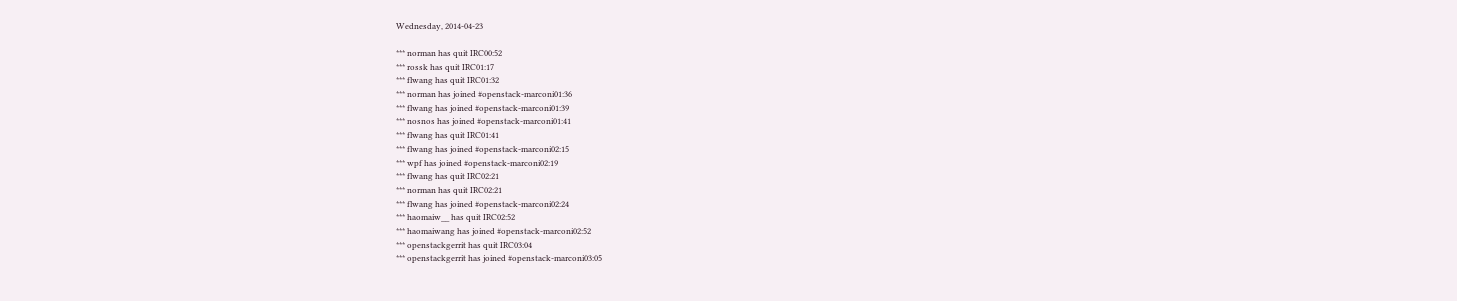Wednesday, 2014-04-23

*** norman has quit IRC00:52
*** rossk has quit IRC01:17
*** flwang has quit IRC01:32
*** norman has joined #openstack-marconi01:36
*** flwang has joined #openstack-marconi01:39
*** nosnos has joined #openstack-marconi01:41
*** flwang has quit IRC01:41
*** flwang has joined #openstack-marconi02:15
*** wpf has joined #openstack-marconi02:19
*** flwang has quit IRC02:21
*** norman has quit IRC02:21
*** flwang has joined #openstack-marconi02:24
*** haomaiw__ has quit IRC02:52
*** haomaiwang has joined #openstack-marconi02:52
*** openstackgerrit has quit IRC03:04
*** openstackgerrit has joined #openstack-marconi03:05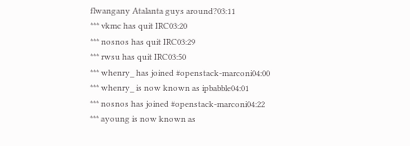flwangany Atalanta guys around?03:11
*** vkmc has quit IRC03:20
*** nosnos has quit IRC03:29
*** rwsu has quit IRC03:50
*** whenry_ has joined #openstack-marconi04:00
*** whenry_ is now known as ipbabble04:01
*** nosnos has joined #openstack-marconi04:22
*** ayoung is now known as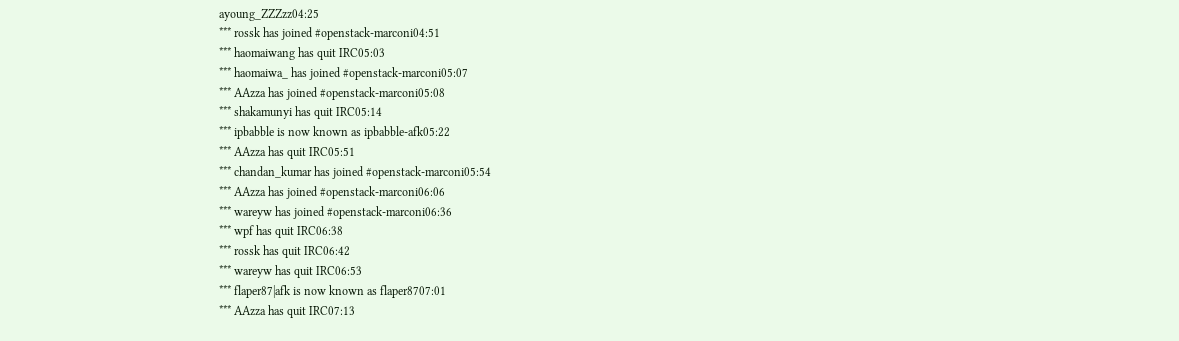ayoung_ZZZzz04:25
*** rossk has joined #openstack-marconi04:51
*** haomaiwang has quit IRC05:03
*** haomaiwa_ has joined #openstack-marconi05:07
*** AAzza has joined #openstack-marconi05:08
*** shakamunyi has quit IRC05:14
*** ipbabble is now known as ipbabble-afk05:22
*** AAzza has quit IRC05:51
*** chandan_kumar has joined #openstack-marconi05:54
*** AAzza has joined #openstack-marconi06:06
*** wareyw has joined #openstack-marconi06:36
*** wpf has quit IRC06:38
*** rossk has quit IRC06:42
*** wareyw has quit IRC06:53
*** flaper87|afk is now known as flaper8707:01
*** AAzza has quit IRC07:13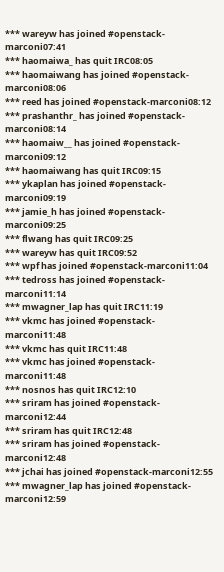*** wareyw has joined #openstack-marconi07:41
*** haomaiwa_ has quit IRC08:05
*** haomaiwang has joined #openstack-marconi08:06
*** reed has joined #openstack-marconi08:12
*** prashanthr_ has joined #openstack-marconi08:14
*** haomaiw__ has joined #openstack-marconi09:12
*** haomaiwang has quit IRC09:15
*** ykaplan has joined #openstack-marconi09:19
*** jamie_h has joined #openstack-marconi09:25
*** flwang has quit IRC09:25
*** wareyw has quit IRC09:52
*** wpf has joined #openstack-marconi11:04
*** tedross has joined #openstack-marconi11:14
*** mwagner_lap has quit IRC11:19
*** vkmc has joined #openstack-marconi11:48
*** vkmc has quit IRC11:48
*** vkmc has joined #openstack-marconi11:48
*** nosnos has quit IRC12:10
*** sriram has joined #openstack-marconi12:44
*** sriram has quit IRC12:48
*** sriram has joined #openstack-marconi12:48
*** jchai has joined #openstack-marconi12:55
*** mwagner_lap has joined #openstack-marconi12:59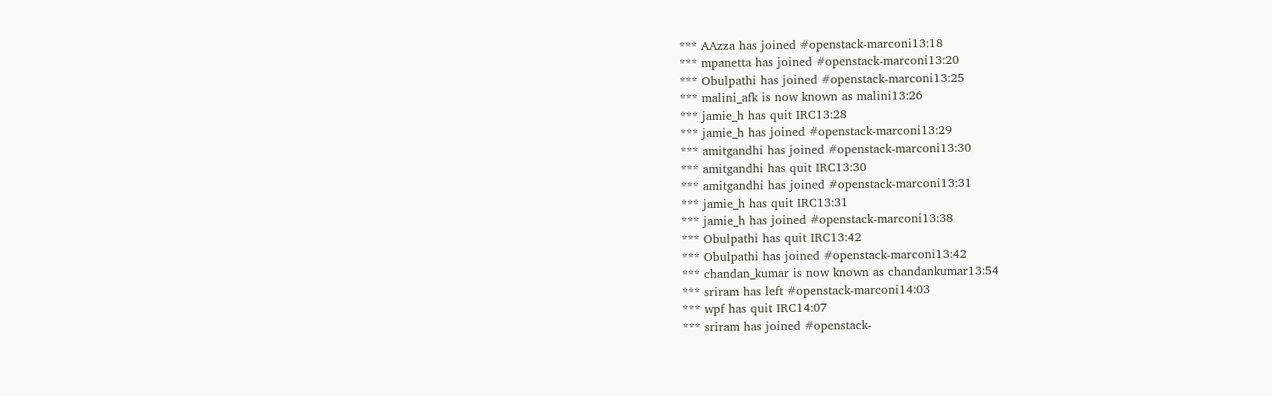*** AAzza has joined #openstack-marconi13:18
*** mpanetta has joined #openstack-marconi13:20
*** Obulpathi has joined #openstack-marconi13:25
*** malini_afk is now known as malini13:26
*** jamie_h has quit IRC13:28
*** jamie_h has joined #openstack-marconi13:29
*** amitgandhi has joined #openstack-marconi13:30
*** amitgandhi has quit IRC13:30
*** amitgandhi has joined #openstack-marconi13:31
*** jamie_h has quit IRC13:31
*** jamie_h has joined #openstack-marconi13:38
*** Obulpathi has quit IRC13:42
*** Obulpathi has joined #openstack-marconi13:42
*** chandan_kumar is now known as chandankumar13:54
*** sriram has left #openstack-marconi14:03
*** wpf has quit IRC14:07
*** sriram has joined #openstack-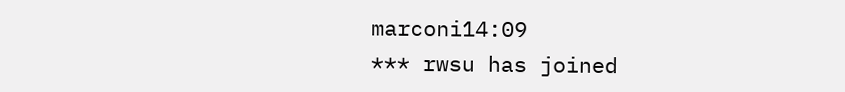marconi14:09
*** rwsu has joined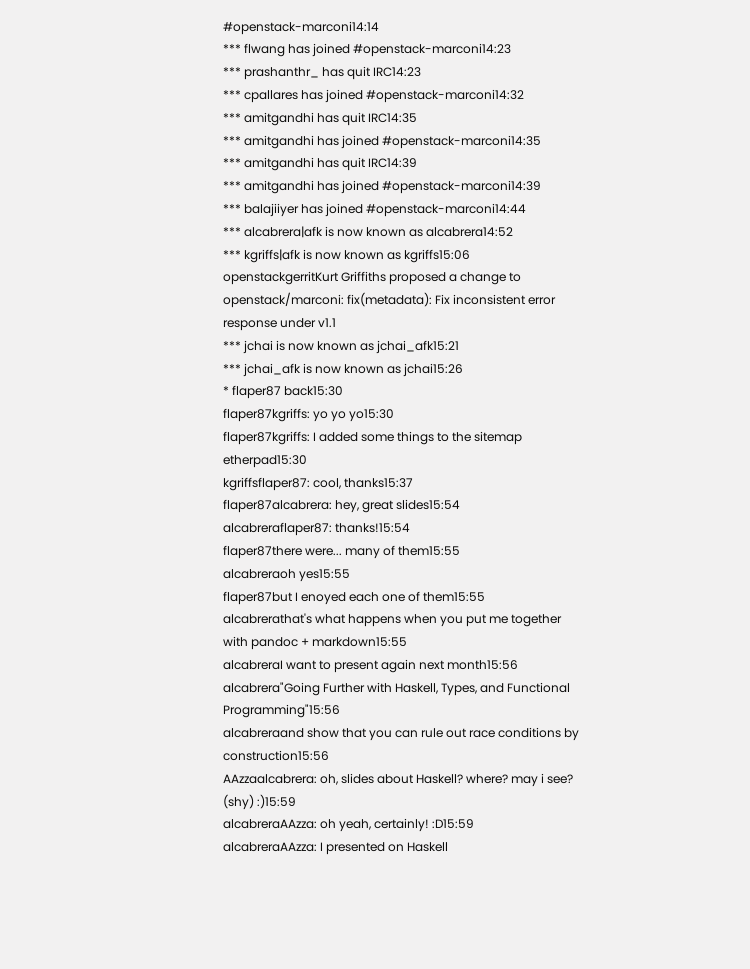#openstack-marconi14:14
*** flwang has joined #openstack-marconi14:23
*** prashanthr_ has quit IRC14:23
*** cpallares has joined #openstack-marconi14:32
*** amitgandhi has quit IRC14:35
*** amitgandhi has joined #openstack-marconi14:35
*** amitgandhi has quit IRC14:39
*** amitgandhi has joined #openstack-marconi14:39
*** balajiiyer has joined #openstack-marconi14:44
*** alcabrera|afk is now known as alcabrera14:52
*** kgriffs|afk is now known as kgriffs15:06
openstackgerritKurt Griffiths proposed a change to openstack/marconi: fix(metadata): Fix inconsistent error response under v1.1
*** jchai is now known as jchai_afk15:21
*** jchai_afk is now known as jchai15:26
* flaper87 back15:30
flaper87kgriffs: yo yo yo15:30
flaper87kgriffs: I added some things to the sitemap etherpad15:30
kgriffsflaper87: cool, thanks15:37
flaper87alcabrera: hey, great slides15:54
alcabreraflaper87: thanks!15:54
flaper87there were... many of them15:55
alcabreraoh yes15:55
flaper87but I enoyed each one of them15:55
alcabrerathat's what happens when you put me together with pandoc + markdown15:55
alcabreraI want to present again next month15:56
alcabrera"Going Further with Haskell, Types, and Functional Programming"15:56
alcabreraand show that you can rule out race conditions by construction15:56
AAzzaalcabrera: oh, slides about Haskell? where? may i see? (shy) :)15:59
alcabreraAAzza: oh yeah, certainly! :D15:59
alcabreraAAzza: I presented on Haskell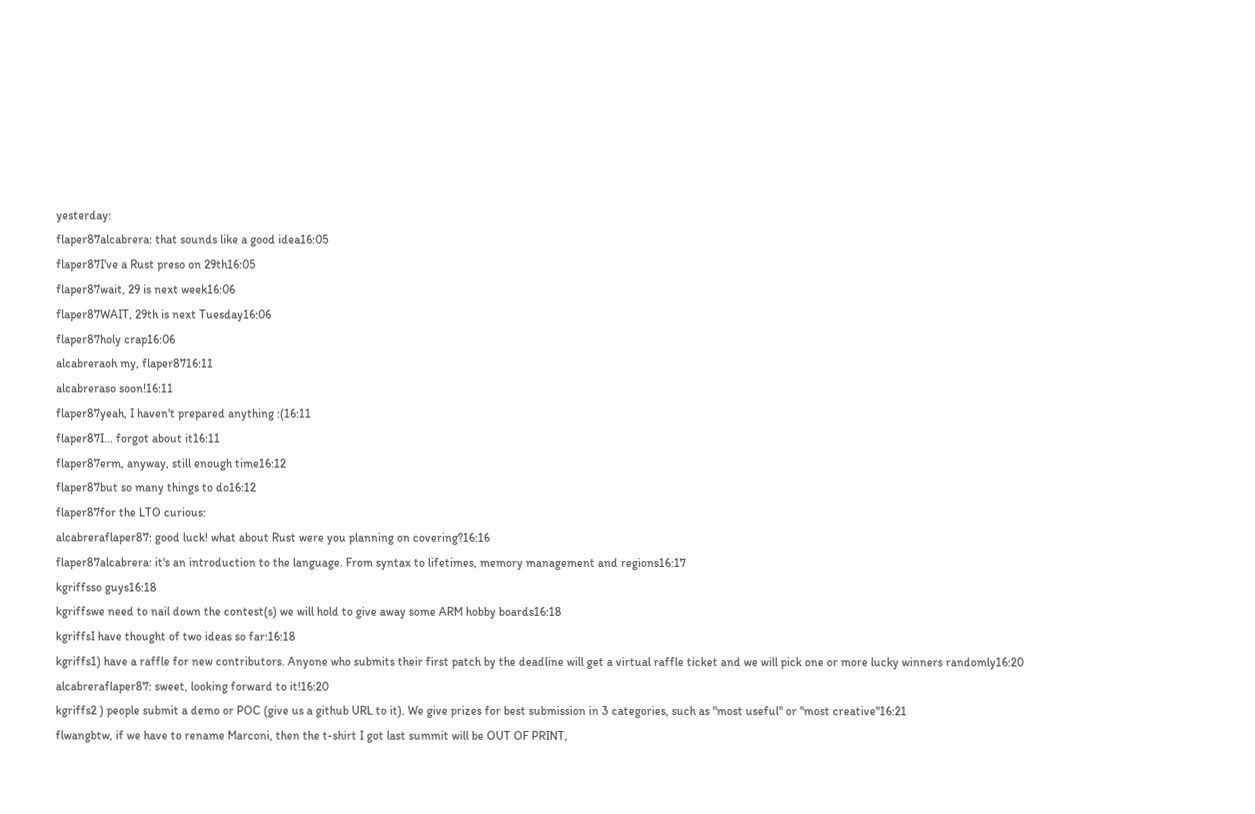yesterday:
flaper87alcabrera: that sounds like a good idea16:05
flaper87I've a Rust preso on 29th16:05
flaper87wait, 29 is next week16:06
flaper87WAIT, 29th is next Tuesday16:06
flaper87holy crap16:06
alcabreraoh my, flaper8716:11
alcabreraso soon!16:11
flaper87yeah, I haven't prepared anything :(16:11
flaper87I... forgot about it16:11
flaper87erm, anyway, still enough time16:12
flaper87but so many things to do16:12
flaper87for the LTO curious:
alcabreraflaper87: good luck! what about Rust were you planning on covering?16:16
flaper87alcabrera: it's an introduction to the language. From syntax to lifetimes, memory management and regions16:17
kgriffsso guys16:18
kgriffswe need to nail down the contest(s) we will hold to give away some ARM hobby boards16:18
kgriffsI have thought of two ideas so far:16:18
kgriffs1) have a raffle for new contributors. Anyone who submits their first patch by the deadline will get a virtual raffle ticket and we will pick one or more lucky winners randomly16:20
alcabreraflaper87: sweet, looking forward to it!16:20
kgriffs2 ) people submit a demo or POC (give us a github URL to it). We give prizes for best submission in 3 categories, such as "most useful" or "most creative"16:21
flwangbtw, if we have to rename Marconi, then the t-shirt I got last summit will be OUT OF PRINT,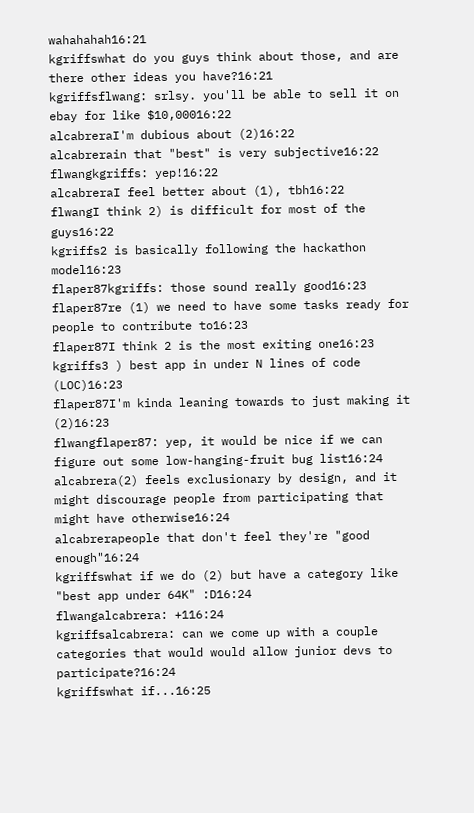wahahahah16:21
kgriffswhat do you guys think about those, and are there other ideas you have?16:21
kgriffsflwang: srlsy. you'll be able to sell it on ebay for like $10,00016:22
alcabreraI'm dubious about (2)16:22
alcabrerain that "best" is very subjective16:22
flwangkgriffs: yep!16:22
alcabreraI feel better about (1), tbh16:22
flwangI think 2) is difficult for most of the guys16:22
kgriffs2 is basically following the hackathon model16:23
flaper87kgriffs: those sound really good16:23
flaper87re (1) we need to have some tasks ready for people to contribute to16:23
flaper87I think 2 is the most exiting one16:23
kgriffs3 ) best app in under N lines of code (LOC)16:23
flaper87I'm kinda leaning towards to just making it (2)16:23
flwangflaper87: yep, it would be nice if we can figure out some low-hanging-fruit bug list16:24
alcabrera(2) feels exclusionary by design, and it might discourage people from participating that might have otherwise16:24
alcabrerapeople that don't feel they're "good enough"16:24
kgriffswhat if we do (2) but have a category like "best app under 64K" :D16:24
flwangalcabrera: +116:24
kgriffsalcabrera: can we come up with a couple categories that would would allow junior devs to participate?16:24
kgriffswhat if...16:25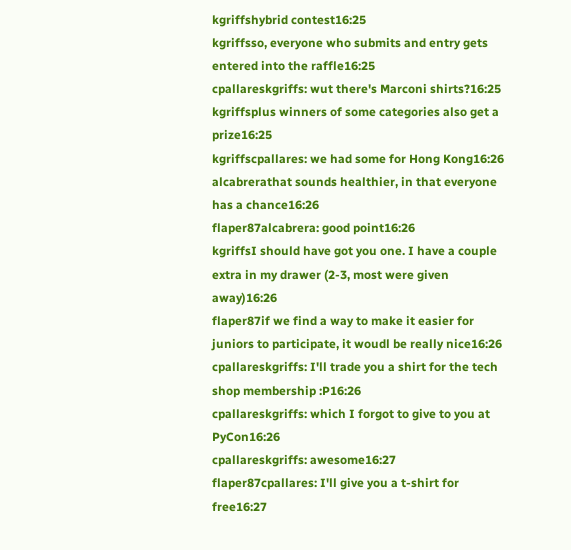kgriffshybrid contest16:25
kgriffsso, everyone who submits and entry gets entered into the raffle16:25
cpallareskgriffs: wut there's Marconi shirts?16:25
kgriffsplus winners of some categories also get a prize16:25
kgriffscpallares: we had some for Hong Kong16:26
alcabrerathat sounds healthier, in that everyone has a chance16:26
flaper87alcabrera: good point16:26
kgriffsI should have got you one. I have a couple extra in my drawer (2-3, most were given away)16:26
flaper87if we find a way to make it easier for juniors to participate, it woudl be really nice16:26
cpallareskgriffs: I'll trade you a shirt for the tech shop membership :P16:26
cpallareskgriffs: which I forgot to give to you at PyCon16:26
cpallareskgriffs: awesome16:27
flaper87cpallares: I'll give you a t-shirt for free16:27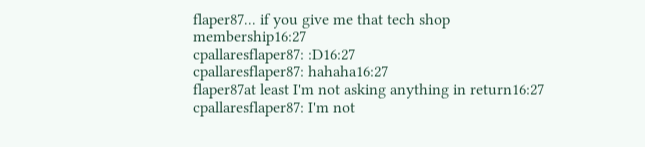flaper87... if you give me that tech shop membership16:27
cpallaresflaper87: :D16:27
cpallaresflaper87: hahaha16:27
flaper87at least I'm not asking anything in return16:27
cpallaresflaper87: I'm not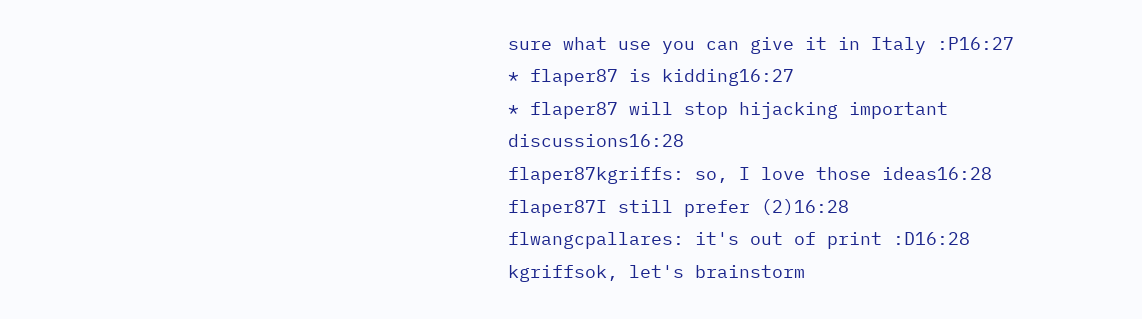sure what use you can give it in Italy :P16:27
* flaper87 is kidding16:27
* flaper87 will stop hijacking important discussions16:28
flaper87kgriffs: so, I love those ideas16:28
flaper87I still prefer (2)16:28
flwangcpallares: it's out of print :D16:28
kgriffsok, let's brainstorm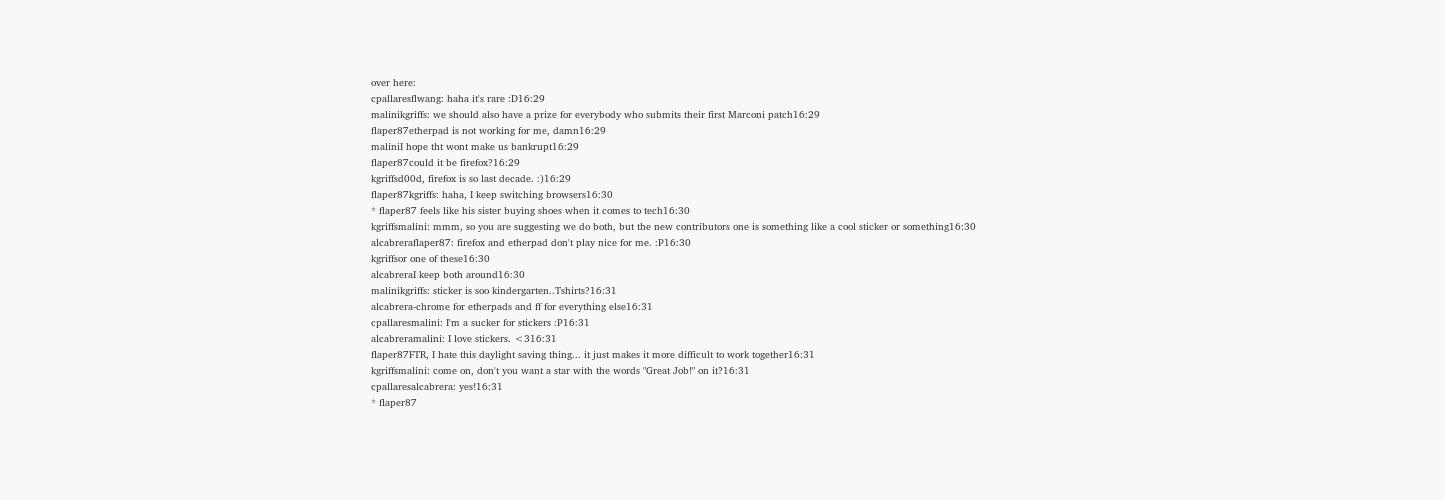over here:
cpallaresflwang: haha it's rare :D16:29
malinikgriffs: we should also have a prize for everybody who submits their first Marconi patch16:29
flaper87etherpad is not working for me, damn16:29
maliniI hope tht wont make us bankrupt16:29
flaper87could it be firefox?16:29
kgriffsd00d, firefox is so last decade. :)16:29
flaper87kgriffs: haha, I keep switching browsers16:30
* flaper87 feels like his sister buying shoes when it comes to tech16:30
kgriffsmalini: mmm, so you are suggesting we do both, but the new contributors one is something like a cool sticker or something16:30
alcabreraflaper87: firefox and etherpad don't play nice for me. :P16:30
kgriffsor one of these16:30
alcabreraI keep both around16:30
malinikgriffs: sticker is soo kindergarten..Tshirts?16:31
alcabrera-chrome for etherpads and ff for everything else16:31
cpallaresmalini: I'm a sucker for stickers :P16:31
alcabreramalini: I love stickers. <316:31
flaper87FTR, I hate this daylight saving thing... it just makes it more difficult to work together16:31
kgriffsmalini: come on, don't you want a star with the words "Great Job!" on it?16:31
cpallaresalcabrera: yes!16:31
* flaper87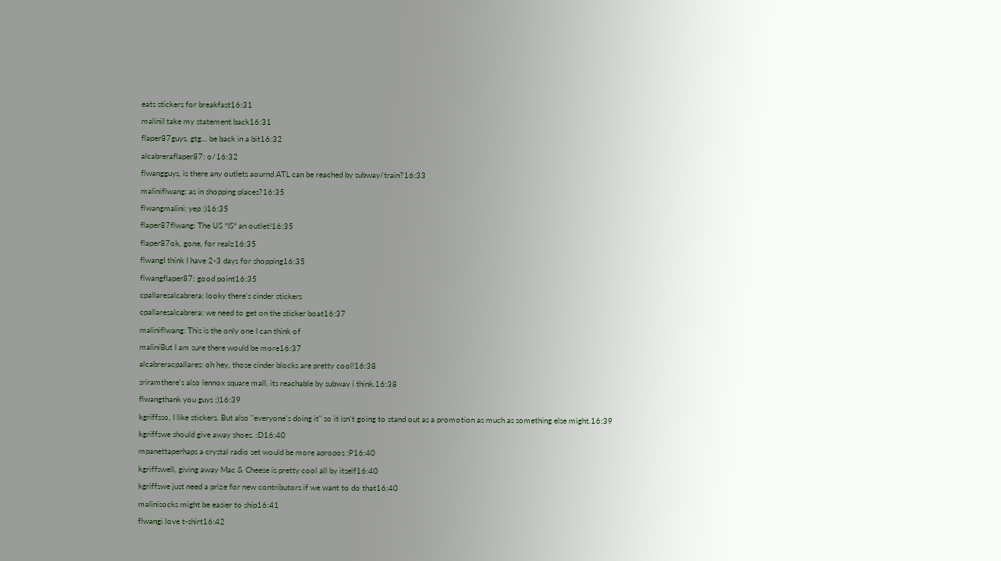eats stickers for breakfast16:31
maliniI take my statement back16:31
flaper87guys, gtg... be back in a bit16:32
alcabreraflaper87: o/16:32
flwangguys, is there any outlets aournd ATL can be reached by subway/train?16:33
maliniflwang: as in shopping places?16:35
flwangmalini: yep :)16:35
flaper87flwang: The US *IS* an outlet!16:35
flaper87ok, gone, for realz16:35
flwangI think I have 2-3 days for shopping16:35
flwangflaper87: good point16:35
cpallaresalcabrera: looky there's cinder stickers
cpallaresalcabrera: we need to get on the sticker boat16:37
maliniflwang: This is the only one I can think of
maliniBut I am sure there would be more16:37
alcabreracpallares: oh hey, those cinder blocks are pretty cool!16:38
sriramthere's also lennox square mall, its reachable by subway i think.16:38
flwangthank you guys :)16:39
kgriffsso, I like stickers. But also "everyone's doing it" so it isn't going to stand out as a promotion as much as something else might.16:39
kgriffswe should give away shoes. :D16:40
mpanettaperhaps a crystal radio set would be more apropos :P16:40
kgriffswell, giving away Mac & Cheese is pretty cool all by itself16:40
kgriffswe just need a prize for new contributors if we want to do that16:40
malinisocks might be easier to ship16:41
flwangi love t-shirt16:42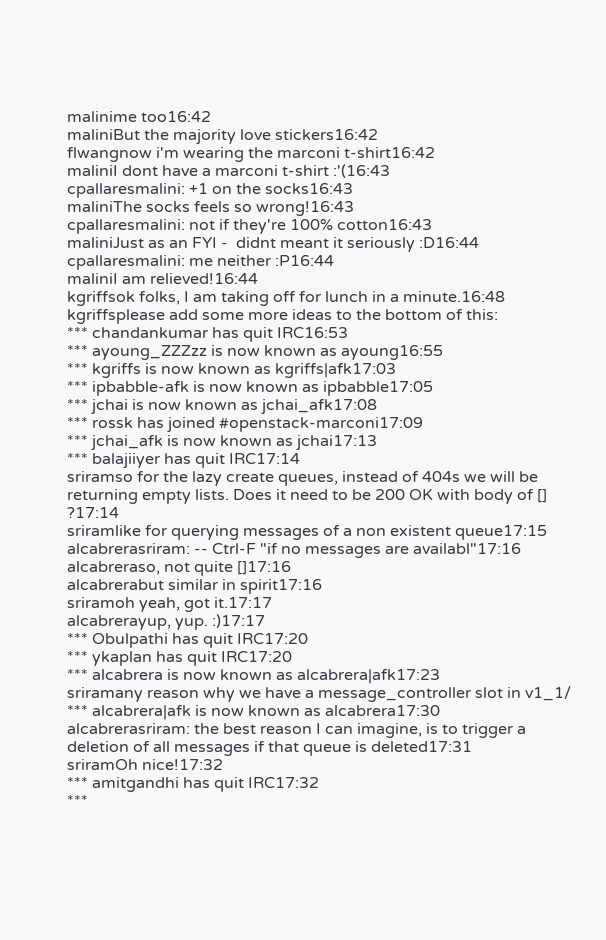malinime too16:42
maliniBut the majority love stickers16:42
flwangnow i'm wearing the marconi t-shirt16:42
maliniI dont have a marconi t-shirt :'(16:43
cpallaresmalini: +1 on the socks16:43
maliniThe socks feels so wrong!16:43
cpallaresmalini: not if they're 100% cotton16:43
maliniJust as an FYI -  didnt meant it seriously :D16:44
cpallaresmalini: me neither :P16:44
maliniI am relieved!16:44
kgriffsok folks, I am taking off for lunch in a minute.16:48
kgriffsplease add some more ideas to the bottom of this:
*** chandankumar has quit IRC16:53
*** ayoung_ZZZzz is now known as ayoung16:55
*** kgriffs is now known as kgriffs|afk17:03
*** ipbabble-afk is now known as ipbabble17:05
*** jchai is now known as jchai_afk17:08
*** rossk has joined #openstack-marconi17:09
*** jchai_afk is now known as jchai17:13
*** balajiiyer has quit IRC17:14
sriramso for the lazy create queues, instead of 404s we will be returning empty lists. Does it need to be 200 OK with body of [] ?17:14
sriramlike for querying messages of a non existent queue17:15
alcabrerasriram: -- Ctrl-F "if no messages are availabl"17:16
alcabreraso, not quite []17:16
alcabrerabut similar in spirit17:16
sriramoh yeah, got it.17:17
alcabrerayup, yup. :)17:17
*** Obulpathi has quit IRC17:20
*** ykaplan has quit IRC17:20
*** alcabrera is now known as alcabrera|afk17:23
sriramany reason why we have a message_controller slot in v1_1/
*** alcabrera|afk is now known as alcabrera17:30
alcabrerasriram: the best reason I can imagine, is to trigger a deletion of all messages if that queue is deleted17:31
sriramOh nice!17:32
*** amitgandhi has quit IRC17:32
***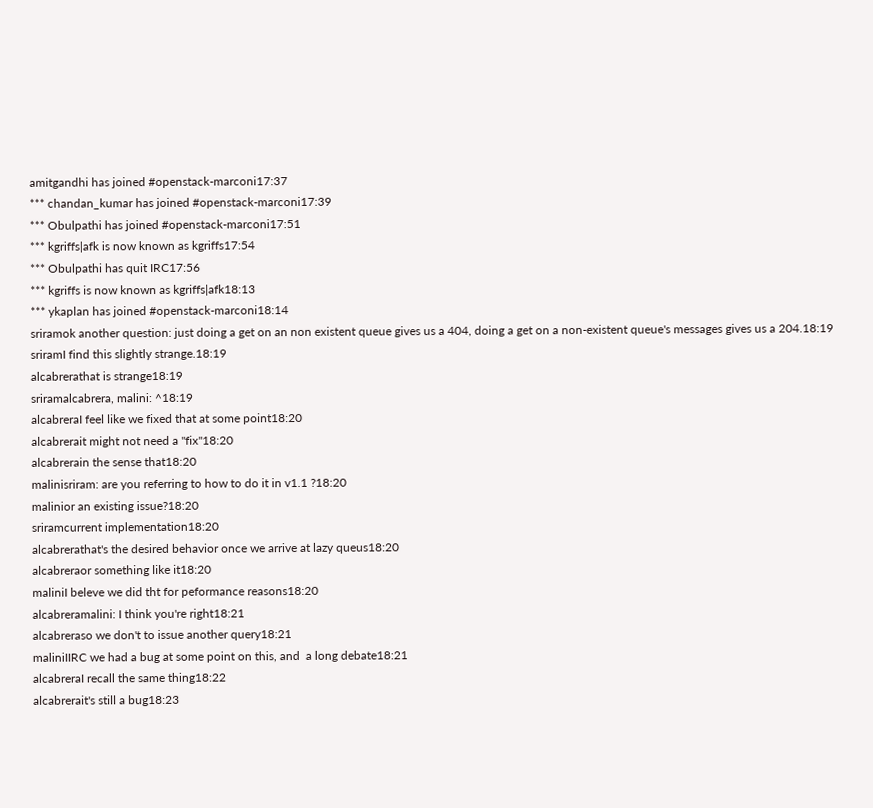amitgandhi has joined #openstack-marconi17:37
*** chandan_kumar has joined #openstack-marconi17:39
*** Obulpathi has joined #openstack-marconi17:51
*** kgriffs|afk is now known as kgriffs17:54
*** Obulpathi has quit IRC17:56
*** kgriffs is now known as kgriffs|afk18:13
*** ykaplan has joined #openstack-marconi18:14
sriramok another question: just doing a get on an non existent queue gives us a 404, doing a get on a non-existent queue's messages gives us a 204.18:19
sriramI find this slightly strange.18:19
alcabrerathat is strange18:19
sriramalcabrera, malini: ^18:19
alcabreraI feel like we fixed that at some point18:20
alcabrerait might not need a "fix"18:20
alcabrerain the sense that18:20
malinisriram: are you referring to how to do it in v1.1 ?18:20
malinior an existing issue?18:20
sriramcurrent implementation18:20
alcabrerathat's the desired behavior once we arrive at lazy queus18:20
alcabreraor something like it18:20
maliniI beleve we did tht for peformance reasons18:20
alcabreramalini: I think you're right18:21
alcabreraso we don't to issue another query18:21
maliniIIRC we had a bug at some point on this, and  a long debate18:21
alcabreraI recall the same thing18:22
alcabrerait's still a bug18:23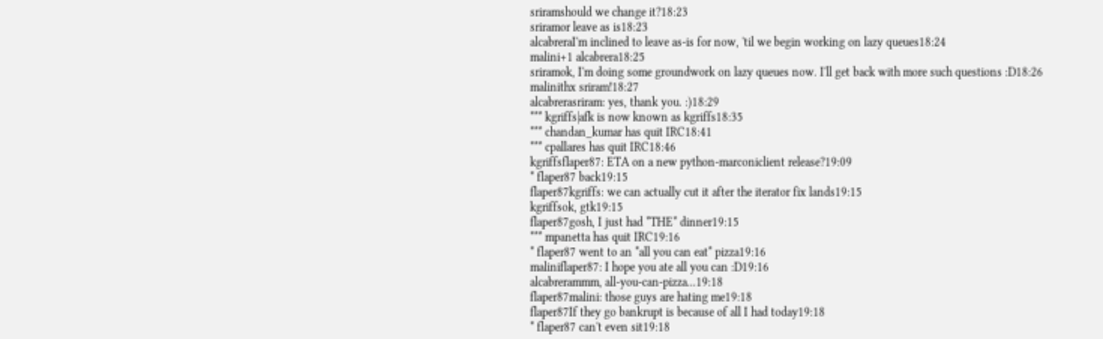sriramshould we change it?18:23
sriramor leave as is18:23
alcabreraI'm inclined to leave as-is for now, 'til we begin working on lazy queues18:24
malini+1 alcabrera18:25
sriramok, I'm doing some groundwork on lazy queues now. I'll get back with more such questions :D18:26
malinithx sriram!18:27
alcabrerasriram: yes, thank you. :)18:29
*** kgriffs|afk is now known as kgriffs18:35
*** chandan_kumar has quit IRC18:41
*** cpallares has quit IRC18:46
kgriffsflaper87: ETA on a new python-marconiclient release?19:09
* flaper87 back19:15
flaper87kgriffs: we can actually cut it after the iterator fix lands19:15
kgriffsok, gtk19:15
flaper87gosh, I just had *THE* dinner19:15
*** mpanetta has quit IRC19:16
* flaper87 went to an *all you can eat* pizza19:16
maliniflaper87: I hope you ate all you can :D19:16
alcabrerammm, all-you-can-pizza...19:18
flaper87malini: those guys are hating me19:18
flaper87If they go bankrupt is because of all I had today19:18
* flaper87 can't even sit19:18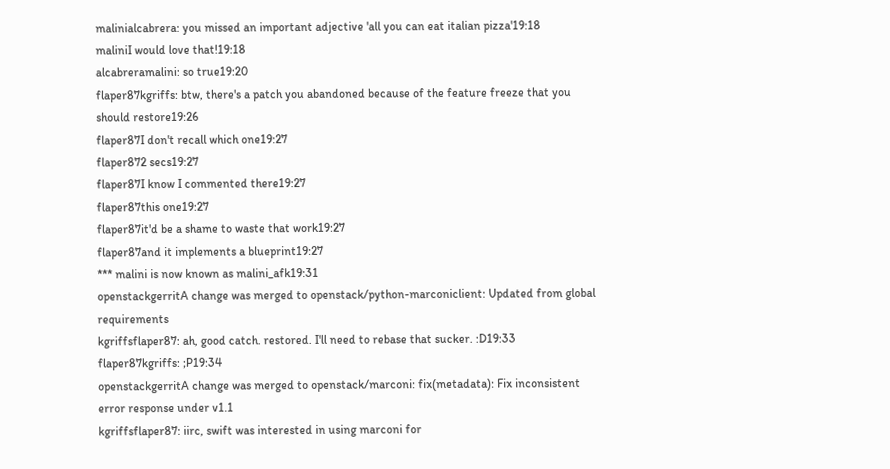malinialcabrera: you missed an important adjective 'all you can eat italian pizza'19:18
maliniI would love that!19:18
alcabreramalini: so true19:20
flaper87kgriffs: btw, there's a patch you abandoned because of the feature freeze that you should restore19:26
flaper87I don't recall which one19:27
flaper872 secs19:27
flaper87I know I commented there19:27
flaper87this one19:27
flaper87it'd be a shame to waste that work19:27
flaper87and it implements a blueprint19:27
*** malini is now known as malini_afk19:31
openstackgerritA change was merged to openstack/python-marconiclient: Updated from global requirements
kgriffsflaper87: ah, good catch. restored. I'll need to rebase that sucker. :D19:33
flaper87kgriffs: ;P19:34
openstackgerritA change was merged to openstack/marconi: fix(metadata): Fix inconsistent error response under v1.1
kgriffsflaper87: iirc, swift was interested in using marconi for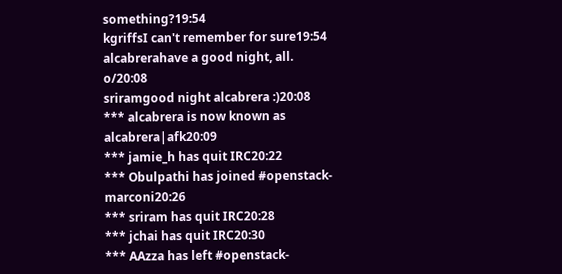something?19:54
kgriffsI can't remember for sure19:54
alcabrerahave a good night, all. o/20:08
sriramgood night alcabrera :)20:08
*** alcabrera is now known as alcabrera|afk20:09
*** jamie_h has quit IRC20:22
*** Obulpathi has joined #openstack-marconi20:26
*** sriram has quit IRC20:28
*** jchai has quit IRC20:30
*** AAzza has left #openstack-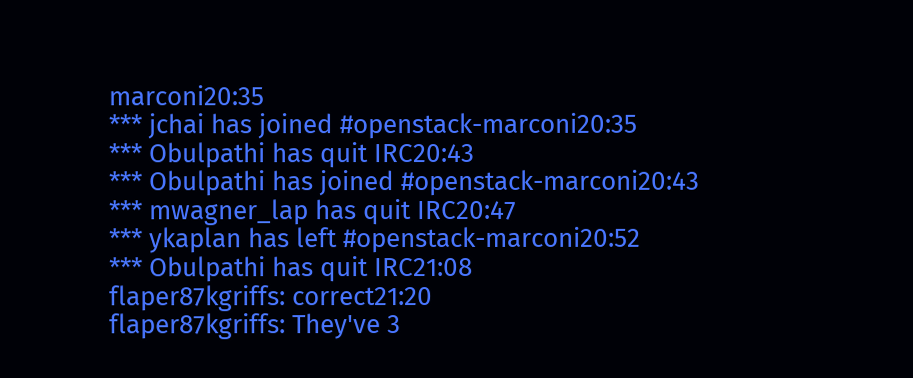marconi20:35
*** jchai has joined #openstack-marconi20:35
*** Obulpathi has quit IRC20:43
*** Obulpathi has joined #openstack-marconi20:43
*** mwagner_lap has quit IRC20:47
*** ykaplan has left #openstack-marconi20:52
*** Obulpathi has quit IRC21:08
flaper87kgriffs: correct21:20
flaper87kgriffs: They've 3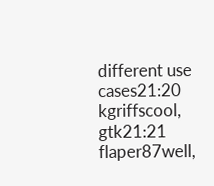different use cases21:20
kgriffscool, gtk21:21
flaper87well,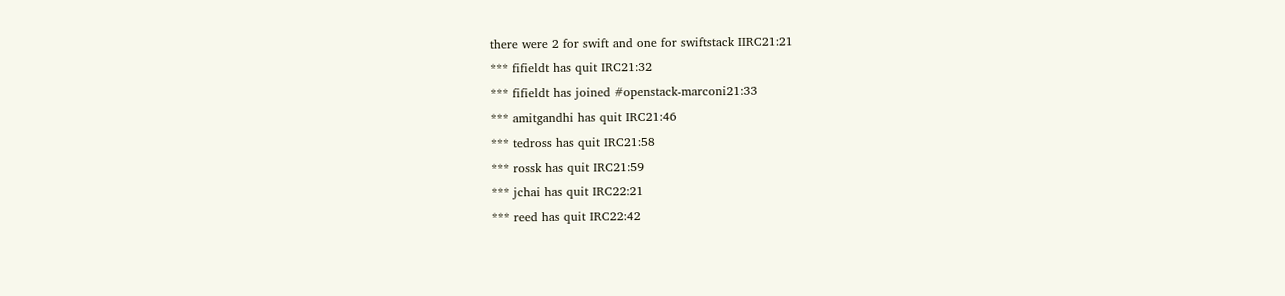there were 2 for swift and one for swiftstack IIRC21:21
*** fifieldt has quit IRC21:32
*** fifieldt has joined #openstack-marconi21:33
*** amitgandhi has quit IRC21:46
*** tedross has quit IRC21:58
*** rossk has quit IRC21:59
*** jchai has quit IRC22:21
*** reed has quit IRC22:42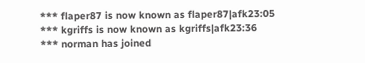*** flaper87 is now known as flaper87|afk23:05
*** kgriffs is now known as kgriffs|afk23:36
*** norman has joined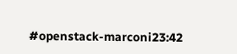#openstack-marconi23:42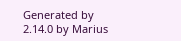Generated by 2.14.0 by Marius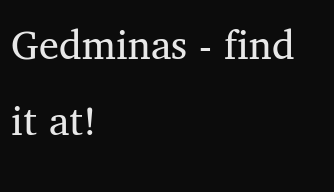Gedminas - find it at!